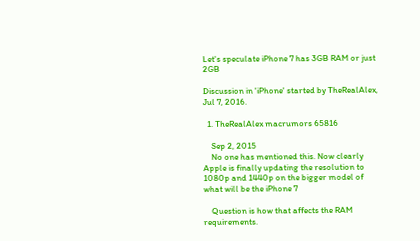Let's speculate iPhone 7 has 3GB RAM or just 2GB

Discussion in 'iPhone' started by TheRealAlex, Jul 7, 2016.

  1. TheRealAlex macrumors 65816

    Sep 2, 2015
    No one has mentioned this. Now clearly Apple is finally updating the resolution to 1080p and 1440p on the bigger model of what will be the iPhone 7

    Question is how that affects the RAM requirements.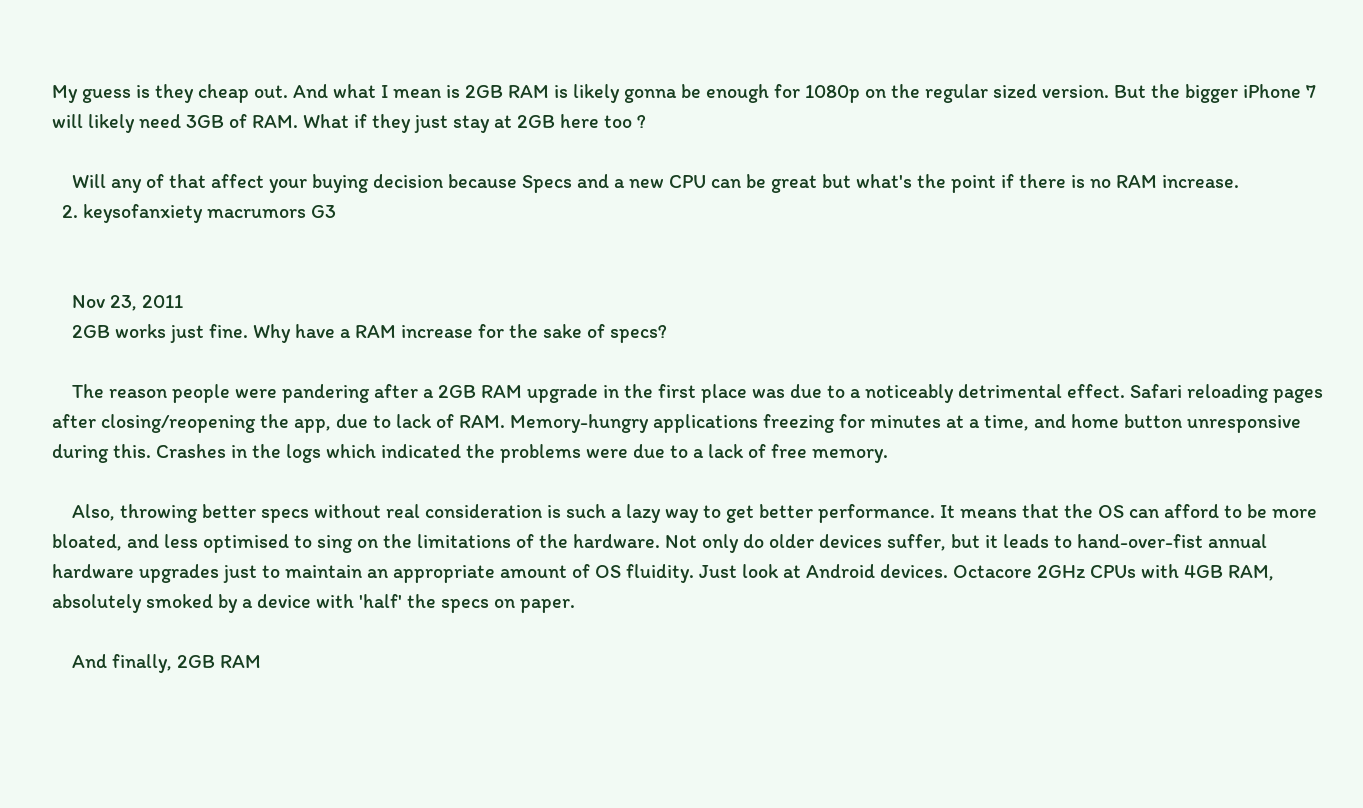My guess is they cheap out. And what I mean is 2GB RAM is likely gonna be enough for 1080p on the regular sized version. But the bigger iPhone 7 will likely need 3GB of RAM. What if they just stay at 2GB here too ?

    Will any of that affect your buying decision because Specs and a new CPU can be great but what's the point if there is no RAM increase.
  2. keysofanxiety macrumors G3


    Nov 23, 2011
    2GB works just fine. Why have a RAM increase for the sake of specs?

    The reason people were pandering after a 2GB RAM upgrade in the first place was due to a noticeably detrimental effect. Safari reloading pages after closing/reopening the app, due to lack of RAM. Memory-hungry applications freezing for minutes at a time, and home button unresponsive during this. Crashes in the logs which indicated the problems were due to a lack of free memory.

    Also, throwing better specs without real consideration is such a lazy way to get better performance. It means that the OS can afford to be more bloated, and less optimised to sing on the limitations of the hardware. Not only do older devices suffer, but it leads to hand-over-fist annual hardware upgrades just to maintain an appropriate amount of OS fluidity. Just look at Android devices. Octacore 2GHz CPUs with 4GB RAM, absolutely smoked by a device with 'half' the specs on paper.

    And finally, 2GB RAM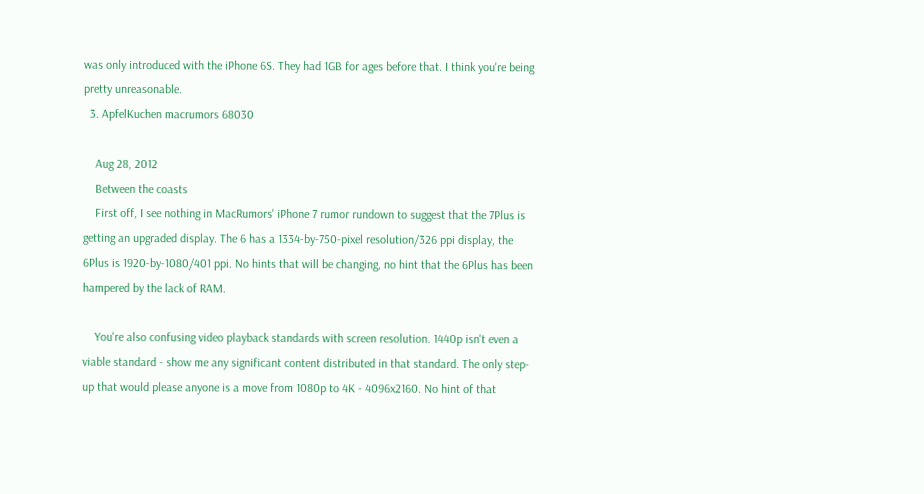was only introduced with the iPhone 6S. They had 1GB for ages before that. I think you're being pretty unreasonable.
  3. ApfelKuchen macrumors 68030

    Aug 28, 2012
    Between the coasts
    First off, I see nothing in MacRumors' iPhone 7 rumor rundown to suggest that the 7Plus is getting an upgraded display. The 6 has a 1334-by-750-pixel resolution/326 ppi display, the 6Plus is 1920-by-1080/401 ppi. No hints that will be changing, no hint that the 6Plus has been hampered by the lack of RAM.

    You're also confusing video playback standards with screen resolution. 1440p isn't even a viable standard - show me any significant content distributed in that standard. The only step-up that would please anyone is a move from 1080p to 4K - 4096x2160. No hint of that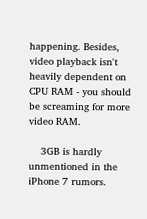happening. Besides, video playback isn't heavily dependent on CPU RAM - you should be screaming for more video RAM.

    3GB is hardly unmentioned in the iPhone 7 rumors.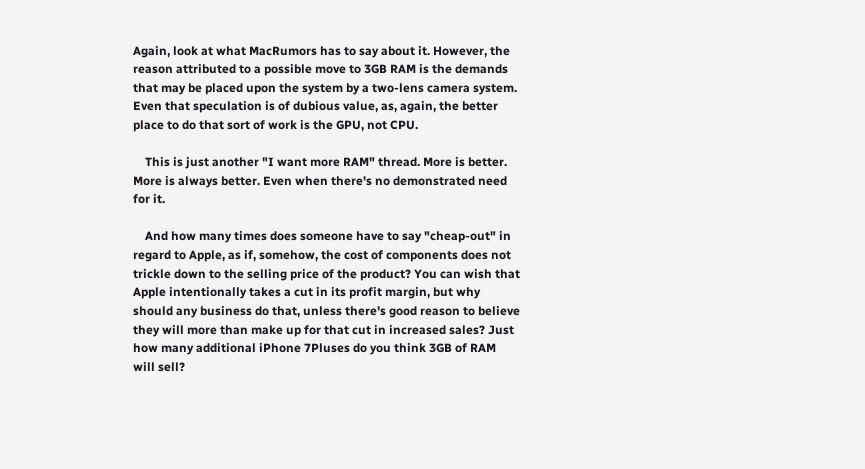Again, look at what MacRumors has to say about it. However, the reason attributed to a possible move to 3GB RAM is the demands that may be placed upon the system by a two-lens camera system. Even that speculation is of dubious value, as, again, the better place to do that sort of work is the GPU, not CPU.

    This is just another "I want more RAM" thread. More is better. More is always better. Even when there's no demonstrated need for it.

    And how many times does someone have to say "cheap-out" in regard to Apple, as if, somehow, the cost of components does not trickle down to the selling price of the product? You can wish that Apple intentionally takes a cut in its profit margin, but why should any business do that, unless there's good reason to believe they will more than make up for that cut in increased sales? Just how many additional iPhone 7Pluses do you think 3GB of RAM will sell?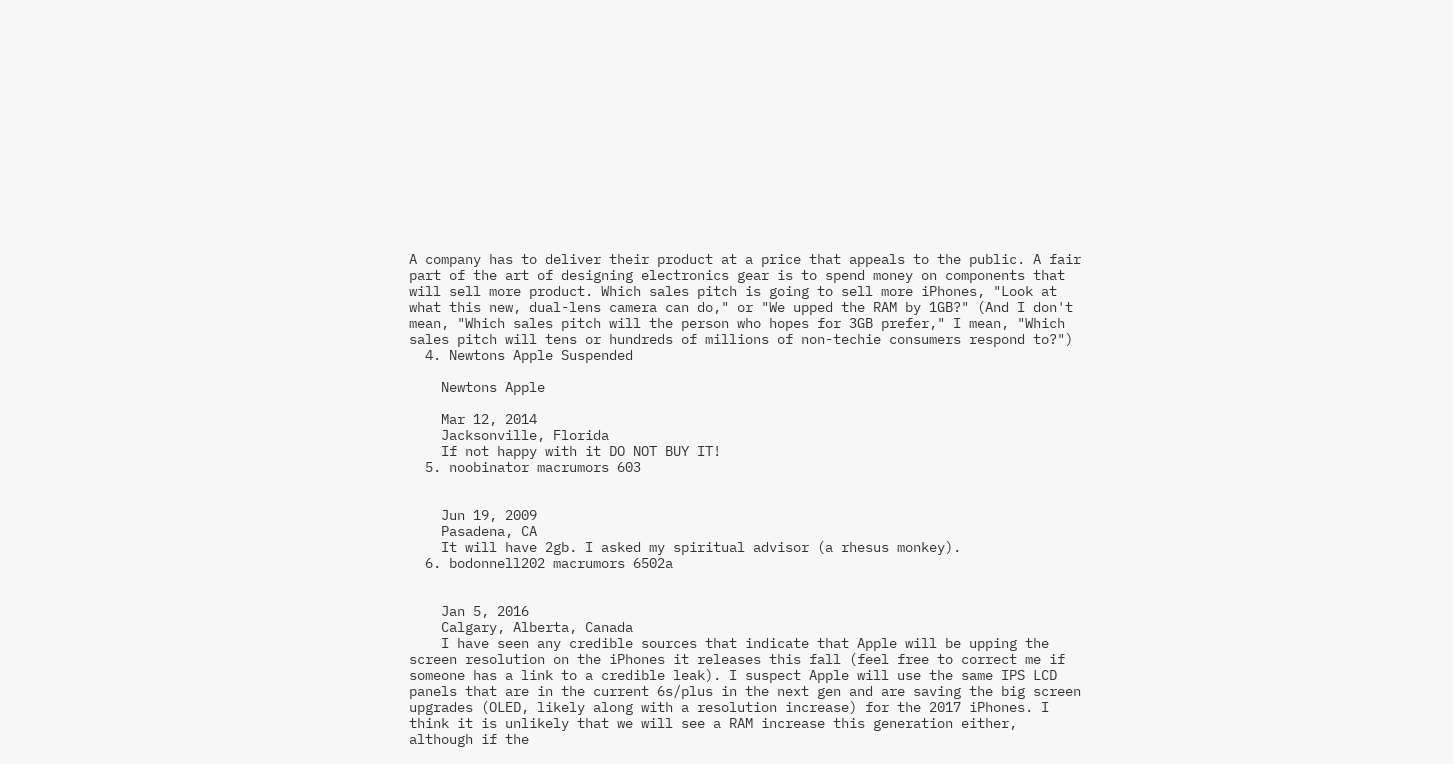A company has to deliver their product at a price that appeals to the public. A fair part of the art of designing electronics gear is to spend money on components that will sell more product. Which sales pitch is going to sell more iPhones, "Look at what this new, dual-lens camera can do," or "We upped the RAM by 1GB?" (And I don't mean, "Which sales pitch will the person who hopes for 3GB prefer," I mean, "Which sales pitch will tens or hundreds of millions of non-techie consumers respond to?")
  4. Newtons Apple Suspended

    Newtons Apple

    Mar 12, 2014
    Jacksonville, Florida
    If not happy with it DO NOT BUY IT!
  5. noobinator macrumors 603


    Jun 19, 2009
    Pasadena, CA
    It will have 2gb. I asked my spiritual advisor (a rhesus monkey).
  6. bodonnell202 macrumors 6502a


    Jan 5, 2016
    Calgary, Alberta, Canada
    I have seen any credible sources that indicate that Apple will be upping the screen resolution on the iPhones it releases this fall (feel free to correct me if someone has a link to a credible leak). I suspect Apple will use the same IPS LCD panels that are in the current 6s/plus in the next gen and are saving the big screen upgrades (OLED, likely along with a resolution increase) for the 2017 iPhones. I think it is unlikely that we will see a RAM increase this generation either, although if the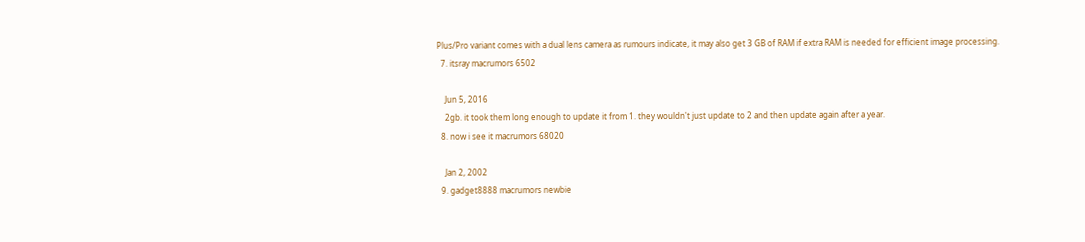Plus/Pro variant comes with a dual lens camera as rumours indicate, it may also get 3 GB of RAM if extra RAM is needed for efficient image processing.
  7. itsray macrumors 6502

    Jun 5, 2016
    2gb. it took them long enough to update it from 1. they wouldn't just update to 2 and then update again after a year.
  8. now i see it macrumors 68020

    Jan 2, 2002
  9. gadget8888 macrumors newbie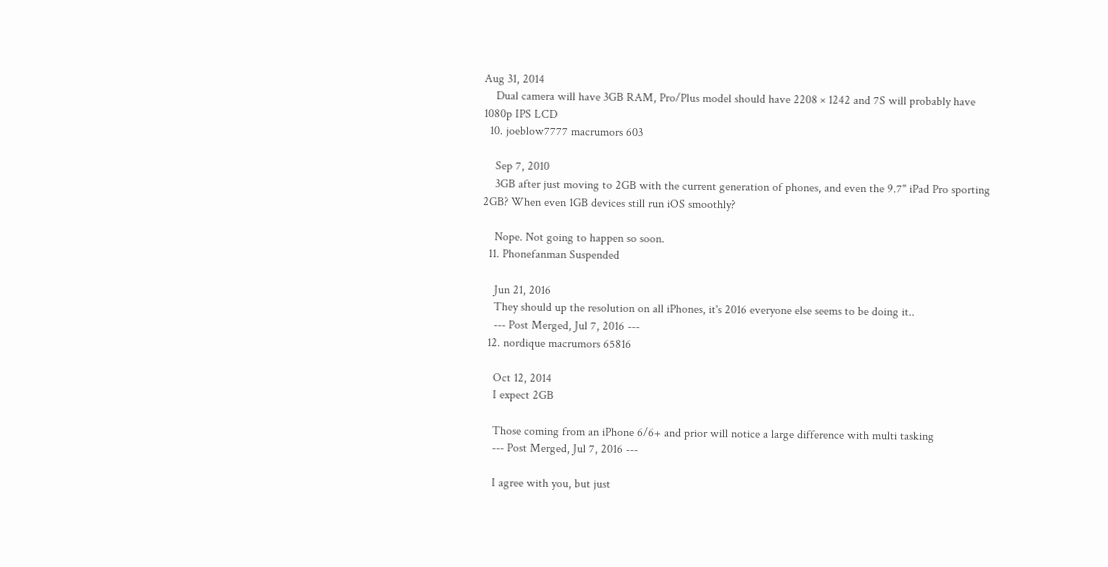Aug 31, 2014
    Dual camera will have 3GB RAM, Pro/Plus model should have 2208 × 1242 and 7S will probably have 1080p IPS LCD
  10. joeblow7777 macrumors 603

    Sep 7, 2010
    3GB after just moving to 2GB with the current generation of phones, and even the 9.7" iPad Pro sporting 2GB? When even 1GB devices still run iOS smoothly?

    Nope. Not going to happen so soon.
  11. Phonefanman Suspended

    Jun 21, 2016
    They should up the resolution on all iPhones, it's 2016 everyone else seems to be doing it..
    --- Post Merged, Jul 7, 2016 ---
  12. nordique macrumors 65816

    Oct 12, 2014
    I expect 2GB

    Those coming from an iPhone 6/6+ and prior will notice a large difference with multi tasking
    --- Post Merged, Jul 7, 2016 ---

    I agree with you, but just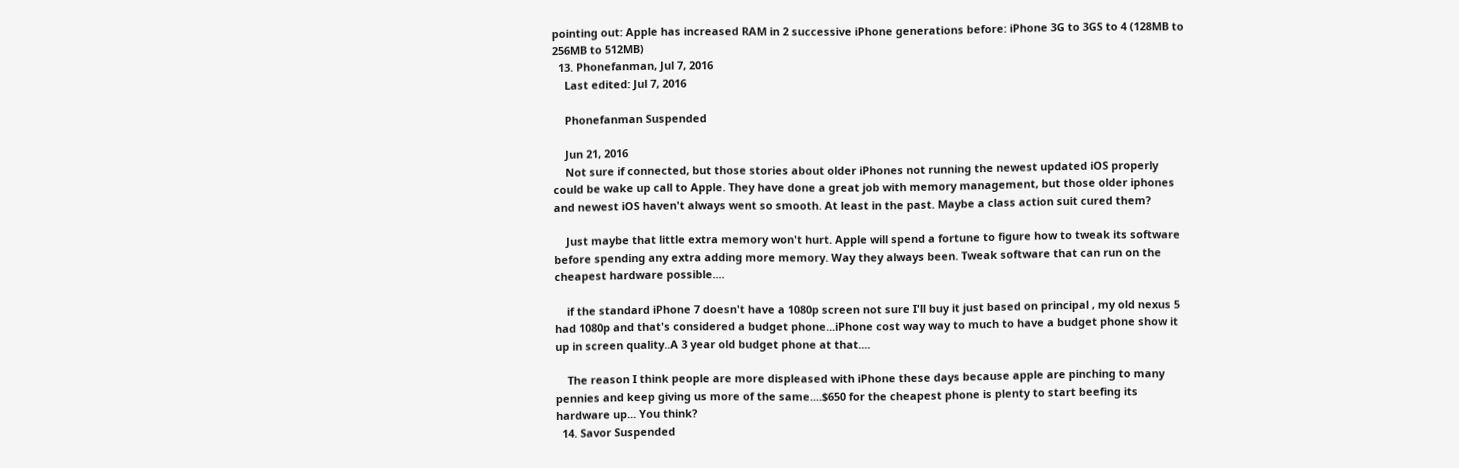pointing out: Apple has increased RAM in 2 successive iPhone generations before: iPhone 3G to 3GS to 4 (128MB to 256MB to 512MB)
  13. Phonefanman, Jul 7, 2016
    Last edited: Jul 7, 2016

    Phonefanman Suspended

    Jun 21, 2016
    Not sure if connected, but those stories about older iPhones not running the newest updated iOS properly could be wake up call to Apple. They have done a great job with memory management, but those older iphones and newest iOS haven't always went so smooth. At least in the past. Maybe a class action suit cured them?

    Just maybe that little extra memory won't hurt. Apple will spend a fortune to figure how to tweak its software before spending any extra adding more memory. Way they always been. Tweak software that can run on the cheapest hardware possible....

    if the standard iPhone 7 doesn't have a 1080p screen not sure I'll buy it just based on principal , my old nexus 5 had 1080p and that's considered a budget phone...iPhone cost way way to much to have a budget phone show it up in screen quality..A 3 year old budget phone at that....

    The reason I think people are more displeased with iPhone these days because apple are pinching to many pennies and keep giving us more of the same....$650 for the cheapest phone is plenty to start beefing its hardware up... You think?
  14. Savor Suspended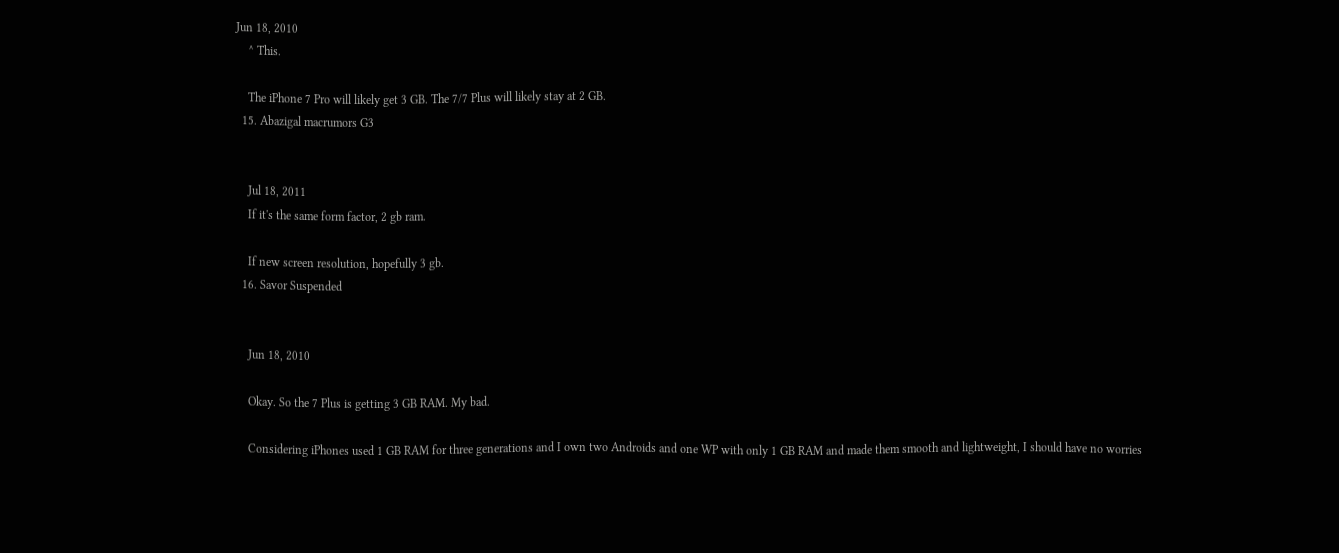Jun 18, 2010
    ^ This.

    The iPhone 7 Pro will likely get 3 GB. The 7/7 Plus will likely stay at 2 GB.
  15. Abazigal macrumors G3


    Jul 18, 2011
    If it's the same form factor, 2 gb ram.

    If new screen resolution, hopefully 3 gb.
  16. Savor Suspended


    Jun 18, 2010

    Okay. So the 7 Plus is getting 3 GB RAM. My bad.

    Considering iPhones used 1 GB RAM for three generations and I own two Androids and one WP with only 1 GB RAM and made them smooth and lightweight, I should have no worries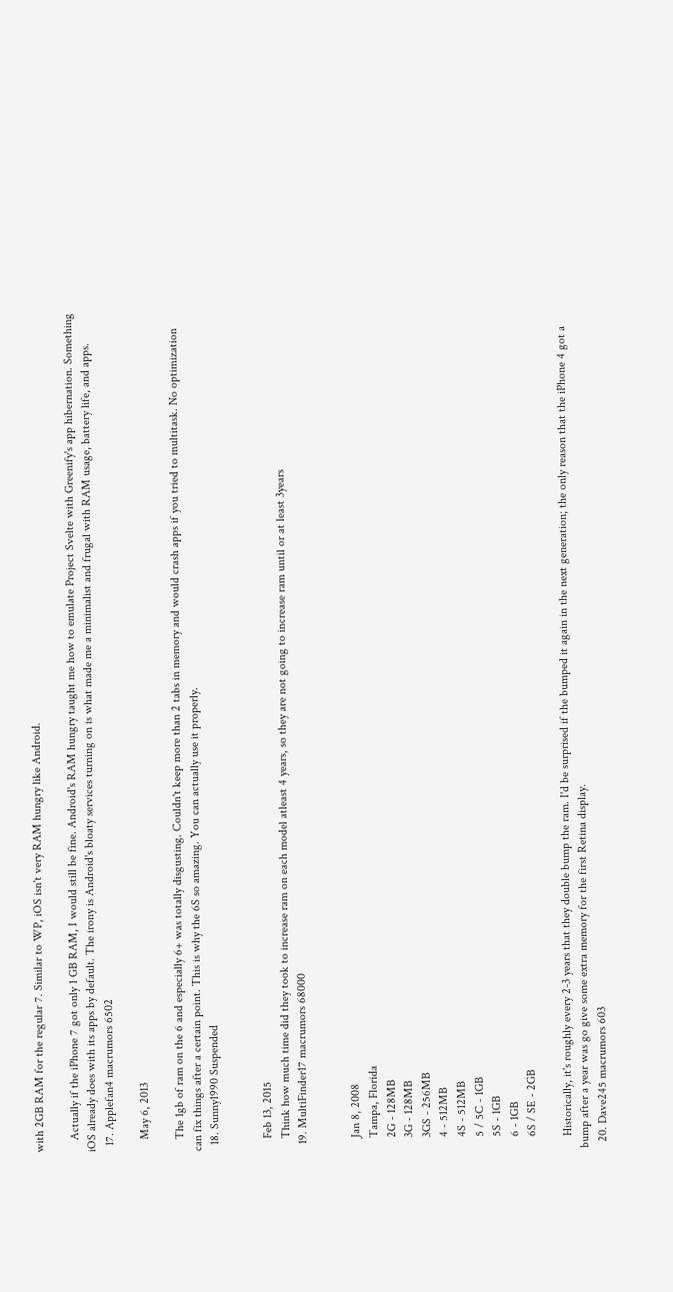with 2GB RAM for the regular 7. Similar to WP, iOS isn't very RAM hungry like Android.

    Actually if the iPhone 7 got only 1 GB RAM, I would still be fine. Android's RAM hungry taught me how to emulate Project Svelte with Greenify's app hibernation. Something iOS already does with its apps by default. The irony is Android's bloaty services turning on is what made me a minimalist and frugal with RAM usage, battery life, and apps.
  17. Applefan4 macrumors 6502

    May 6, 2013

    The 1gb of ram on the 6 and especially 6+ was totally disgusting. Couldn't keep more than 2 tabs in memory and would crash apps if you tried to multitask. No optimization can fix things after a certain point. This is why the 6S so amazing. You can actually use it properly.
  18. Sunny1990 Suspended


    Feb 13, 2015
    Think how much time did they took to increase ram on each model atleast 4 years, so they are not going to increase ram until or at least 3years
  19. MultiFinder17 macrumors 68000


    Jan 8, 2008
    Tampa, Florida
    2G - 128MB
    3G - 128MB
    3GS - 256MB
    4 - 512MB
    4S - 512MB
    5 / 5C - 1GB
    5S - 1GB
    6 - 1GB
    6S / SE - 2GB

    Historically, it's roughly every 2-3 years that they double bump the ram. I'd be surprised if the bumped it again in the next generation; the only reason that the iPhone 4 got a bump after a year was go give some extra memory for the first Retina display.
  20. Dave245 macrumors 603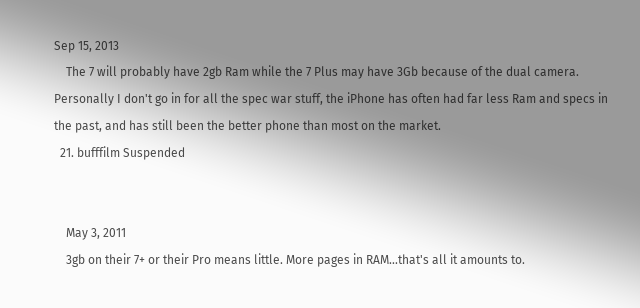Sep 15, 2013
    The 7 will probably have 2gb Ram while the 7 Plus may have 3Gb because of the dual camera. Personally I don't go in for all the spec war stuff, the iPhone has often had far less Ram and specs in the past, and has still been the better phone than most on the market.
  21. bufffilm Suspended


    May 3, 2011
    3gb on their 7+ or their Pro means little. More pages in RAM...that's all it amounts to.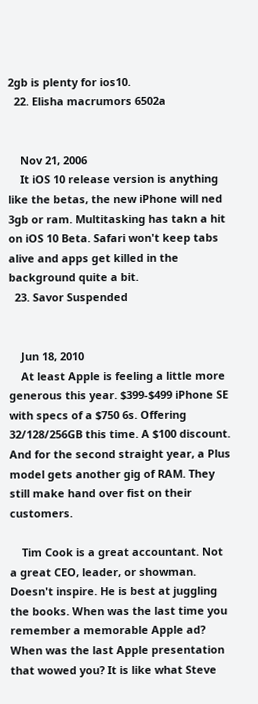2gb is plenty for ios10.
  22. Elisha macrumors 6502a


    Nov 21, 2006
    It iOS 10 release version is anything like the betas, the new iPhone will ned 3gb or ram. Multitasking has takn a hit on iOS 10 Beta. Safari won't keep tabs alive and apps get killed in the background quite a bit.
  23. Savor Suspended


    Jun 18, 2010
    At least Apple is feeling a little more generous this year. $399-$499 iPhone SE with specs of a $750 6s. Offering 32/128/256GB this time. A $100 discount. And for the second straight year, a Plus model gets another gig of RAM. They still make hand over fist on their customers.

    Tim Cook is a great accountant. Not a great CEO, leader, or showman. Doesn't inspire. He is best at juggling the books. When was the last time you remember a memorable Apple ad? When was the last Apple presentation that wowed you? It is like what Steve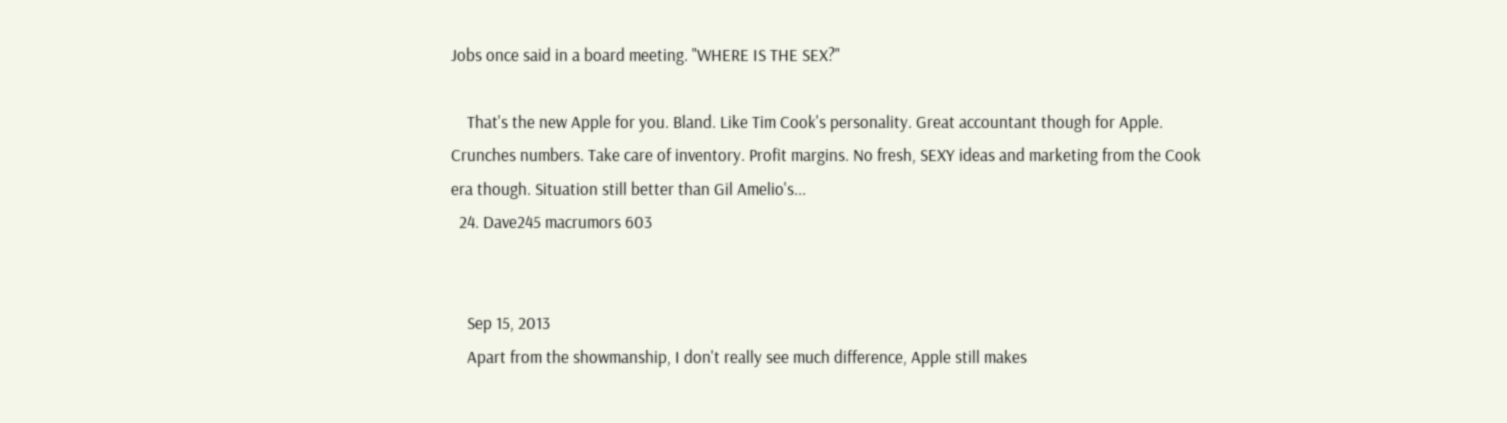Jobs once said in a board meeting. "WHERE IS THE SEX?"

    That's the new Apple for you. Bland. Like Tim Cook's personality. Great accountant though for Apple. Crunches numbers. Take care of inventory. Profit margins. No fresh, SEXY ideas and marketing from the Cook era though. Situation still better than Gil Amelio's...
  24. Dave245 macrumors 603


    Sep 15, 2013
    Apart from the showmanship, I don't really see much difference, Apple still makes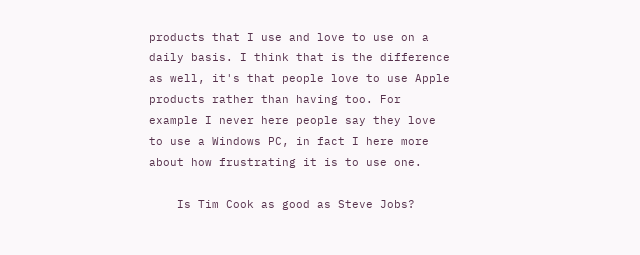products that I use and love to use on a daily basis. I think that is the difference as well, it's that people love to use Apple products rather than having too. For example I never here people say they love to use a Windows PC, in fact I here more about how frustrating it is to use one.

    Is Tim Cook as good as Steve Jobs?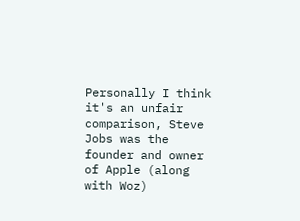Personally I think it's an unfair comparison, Steve Jobs was the founder and owner of Apple (along with Woz)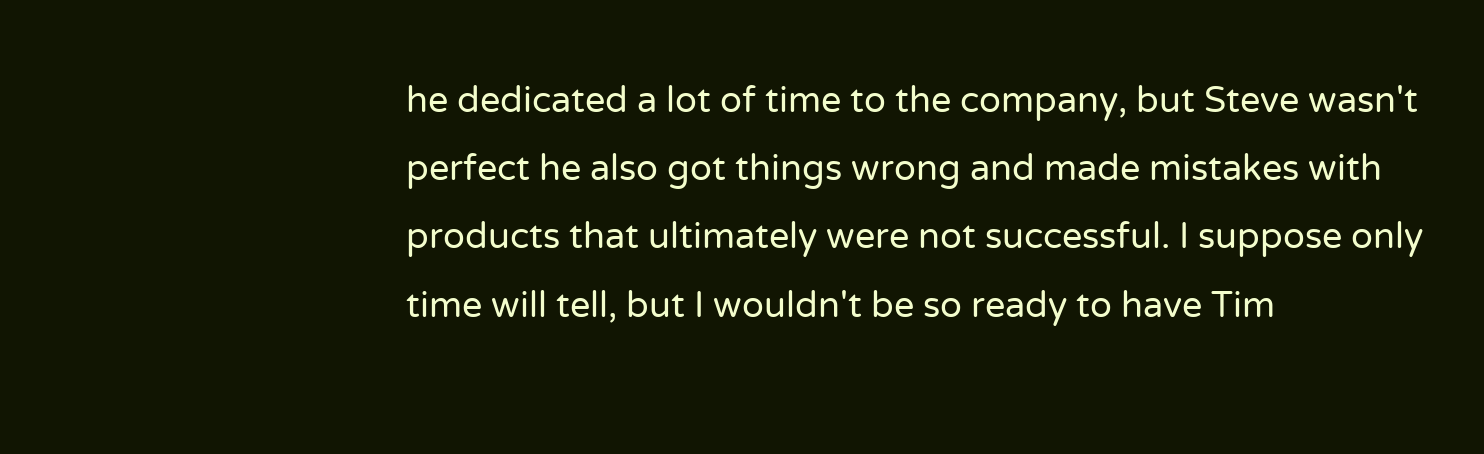he dedicated a lot of time to the company, but Steve wasn't perfect he also got things wrong and made mistakes with products that ultimately were not successful. I suppose only time will tell, but I wouldn't be so ready to have Tim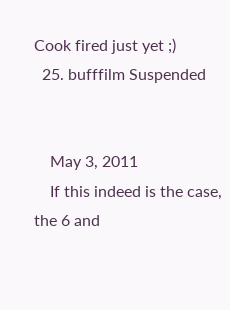Cook fired just yet ;)
  25. bufffilm Suspended


    May 3, 2011
    If this indeed is the case, the 6 and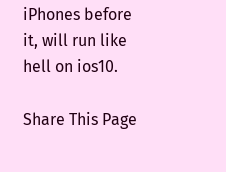iPhones before it, will run like hell on ios10.

Share This Page